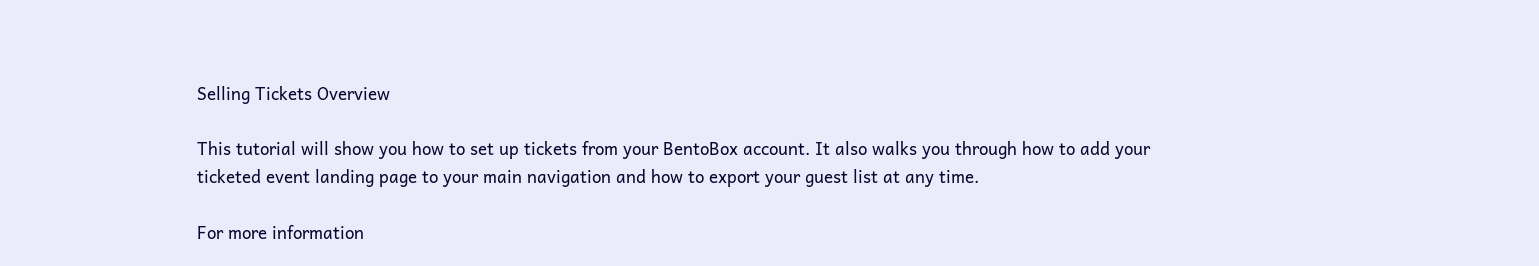Selling Tickets Overview

This tutorial will show you how to set up tickets from your BentoBox account. It also walks you through how to add your ticketed event landing page to your main navigation and how to export your guest list at any time.

For more information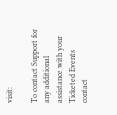visit:

To contact Support for any additional assistance with your Ticketed Events contact